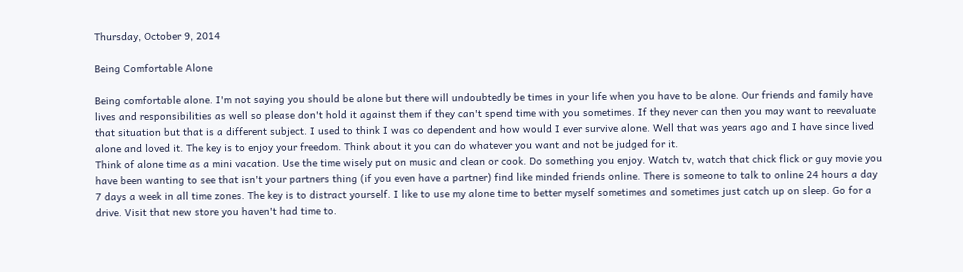Thursday, October 9, 2014

Being Comfortable Alone

Being comfortable alone. I'm not saying you should be alone but there will undoubtedly be times in your life when you have to be alone. Our friends and family have lives and responsibilities as well so please don't hold it against them if they can't spend time with you sometimes. If they never can then you may want to reevaluate that situation but that is a different subject. I used to think I was co dependent and how would I ever survive alone. Well that was years ago and I have since lived alone and loved it. The key is to enjoy your freedom. Think about it you can do whatever you want and not be judged for it.
Think of alone time as a mini vacation. Use the time wisely put on music and clean or cook. Do something you enjoy. Watch tv, watch that chick flick or guy movie you have been wanting to see that isn't your partners thing (if you even have a partner) find like minded friends online. There is someone to talk to online 24 hours a day 7 days a week in all time zones. The key is to distract yourself. I like to use my alone time to better myself sometimes and sometimes just catch up on sleep. Go for a drive. Visit that new store you haven't had time to.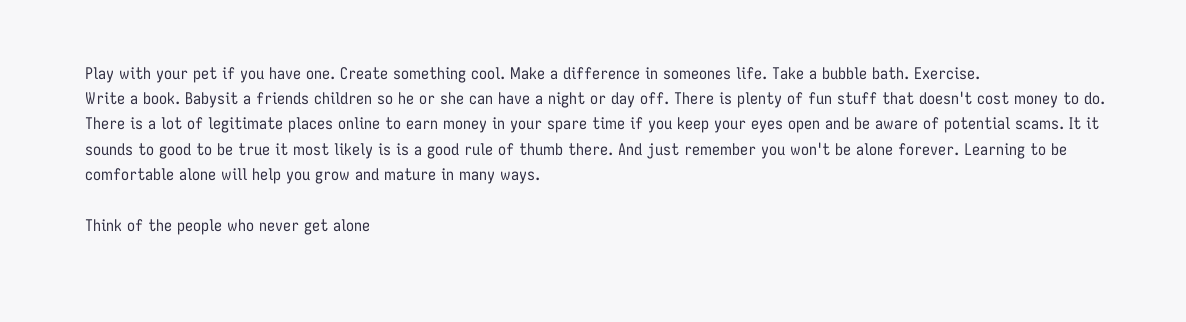Play with your pet if you have one. Create something cool. Make a difference in someones life. Take a bubble bath. Exercise.
Write a book. Babysit a friends children so he or she can have a night or day off. There is plenty of fun stuff that doesn't cost money to do. There is a lot of legitimate places online to earn money in your spare time if you keep your eyes open and be aware of potential scams. It it sounds to good to be true it most likely is is a good rule of thumb there. And just remember you won't be alone forever. Learning to be comfortable alone will help you grow and mature in many ways.

Think of the people who never get alone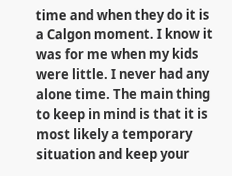time and when they do it is a Calgon moment. I know it was for me when my kids were little. I never had any alone time. The main thing to keep in mind is that it is most likely a temporary situation and keep your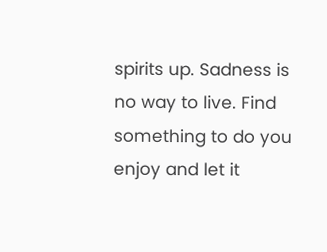spirits up. Sadness is no way to live. Find something to do you enjoy and let it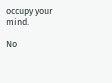occupy your mind.

No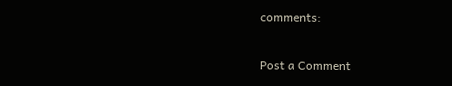comments:

Post a Comment